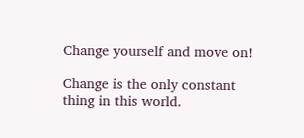Change yourself and move on!

Change is the only constant thing in this world.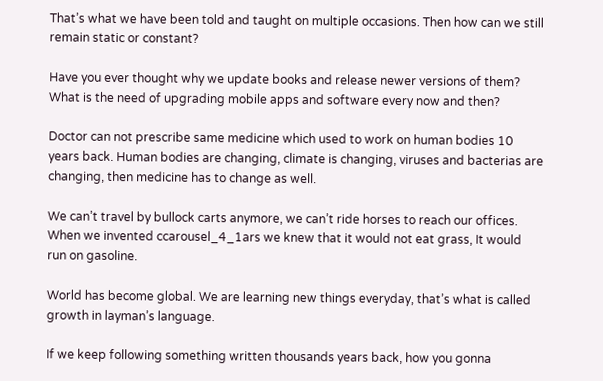That’s what we have been told and taught on multiple occasions. Then how can we still remain static or constant?

Have you ever thought why we update books and release newer versions of them? What is the need of upgrading mobile apps and software every now and then?

Doctor can not prescribe same medicine which used to work on human bodies 10 years back. Human bodies are changing, climate is changing, viruses and bacterias are changing, then medicine has to change as well.

We can’t travel by bullock carts anymore, we can’t ride horses to reach our offices. When we invented ccarousel_4_1ars we knew that it would not eat grass, It would run on gasoline.

World has become global. We are learning new things everyday, that’s what is called growth in layman’s language.

If we keep following something written thousands years back, how you gonna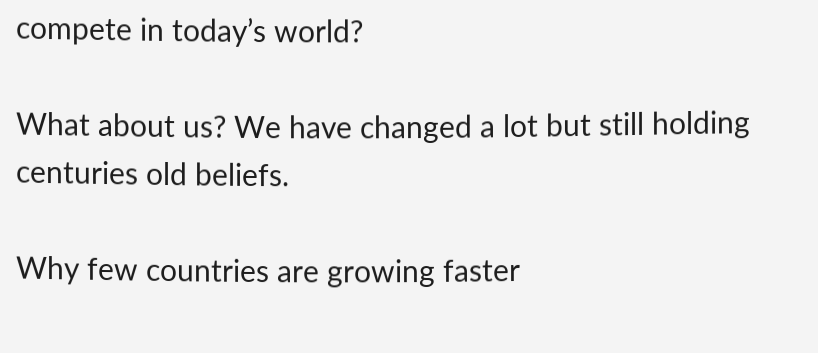compete in today’s world?

What about us? We have changed a lot but still holding centuries old beliefs.

Why few countries are growing faster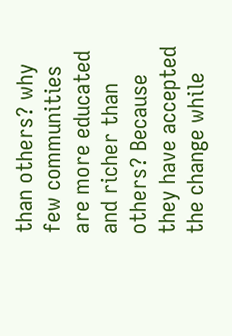than others? why few communities are more educated and richer than others? Because they have accepted the change while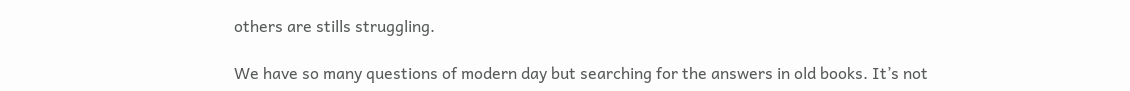others are stills struggling.

We have so many questions of modern day but searching for the answers in old books. It’s not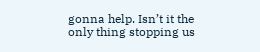gonna help. Isn’t it the only thing stopping us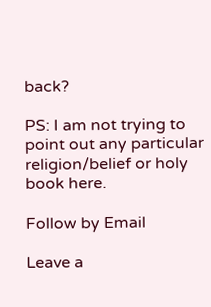back?

PS: I am not trying to point out any particular religion/belief or holy book here.

Follow by Email

Leave a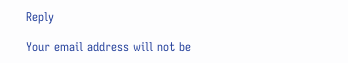Reply

Your email address will not be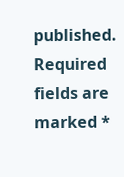published. Required fields are marked *